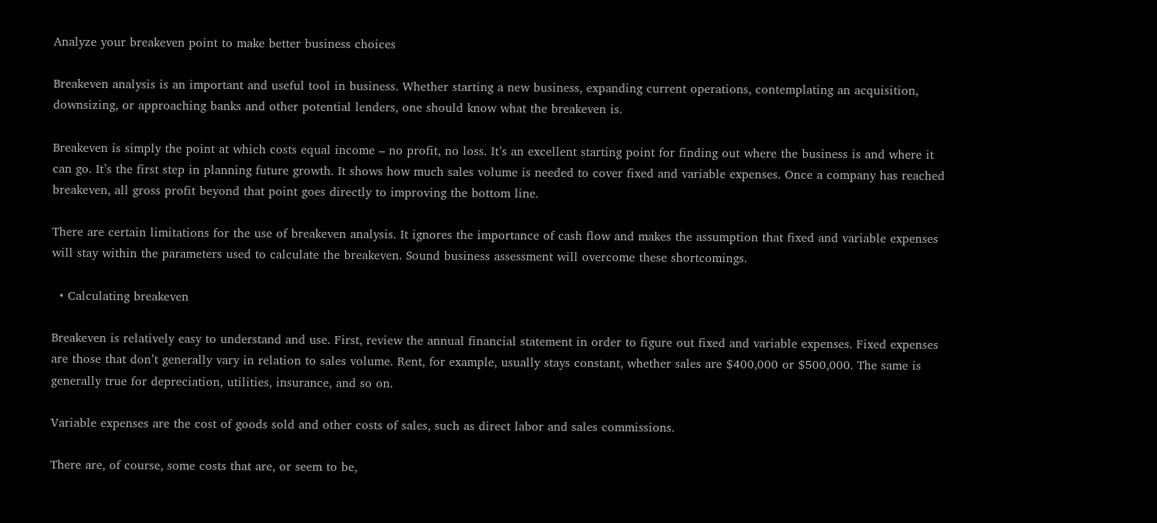Analyze your breakeven point to make better business choices

Breakeven analysis is an important and useful tool in business. Whether starting a new business, expanding current operations, contemplating an acquisition, downsizing, or approaching banks and other potential lenders, one should know what the breakeven is.

Breakeven is simply the point at which costs equal income – no profit, no loss. It’s an excellent starting point for finding out where the business is and where it can go. It’s the first step in planning future growth. It shows how much sales volume is needed to cover fixed and variable expenses. Once a company has reached breakeven, all gross profit beyond that point goes directly to improving the bottom line.

There are certain limitations for the use of breakeven analysis. It ignores the importance of cash flow and makes the assumption that fixed and variable expenses will stay within the parameters used to calculate the breakeven. Sound business assessment will overcome these shortcomings.

  • Calculating breakeven

Breakeven is relatively easy to understand and use. First, review the annual financial statement in order to figure out fixed and variable expenses. Fixed expenses are those that don’t generally vary in relation to sales volume. Rent, for example, usually stays constant, whether sales are $400,000 or $500,000. The same is generally true for depreciation, utilities, insurance, and so on.

Variable expenses are the cost of goods sold and other costs of sales, such as direct labor and sales commissions.

There are, of course, some costs that are, or seem to be,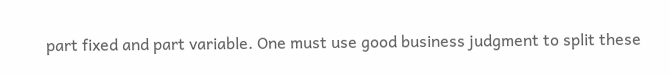part fixed and part variable. One must use good business judgment to split these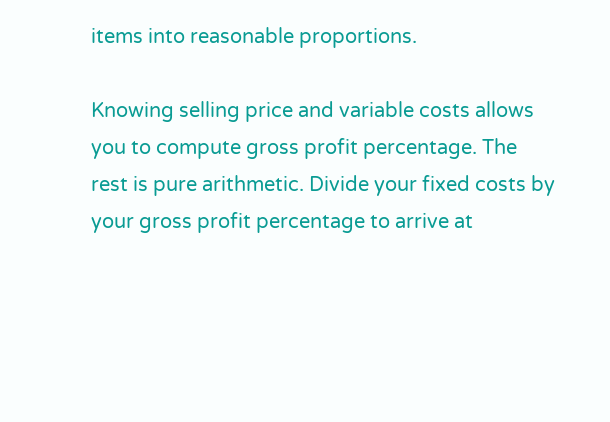items into reasonable proportions.

Knowing selling price and variable costs allows you to compute gross profit percentage. The rest is pure arithmetic. Divide your fixed costs by your gross profit percentage to arrive at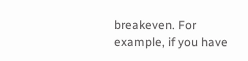breakeven. For example, if you have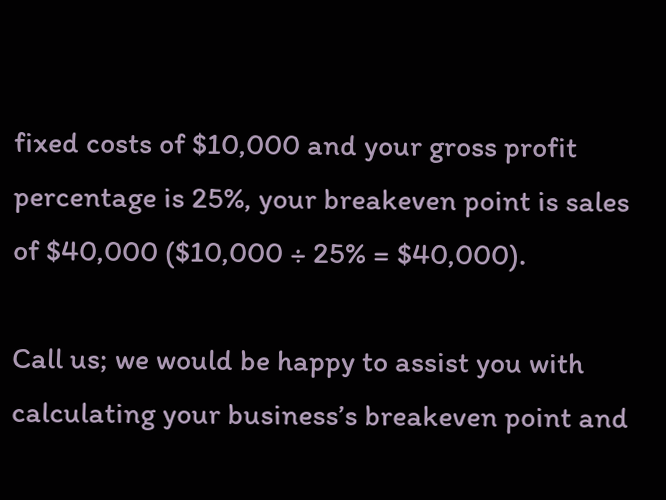fixed costs of $10,000 and your gross profit percentage is 25%, your breakeven point is sales of $40,000 ($10,000 ÷ 25% = $40,000).

Call us; we would be happy to assist you with calculating your business’s breakeven point and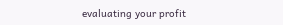evaluating your profit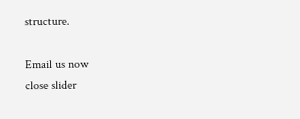structure.

Email us now
close slider